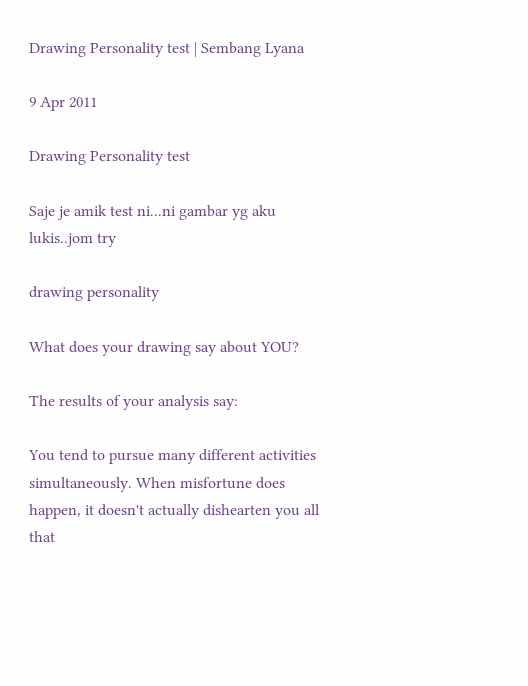Drawing Personality test | Sembang Lyana

9 Apr 2011

Drawing Personality test

Saje je amik test ni...ni gambar yg aku lukis..jom try

drawing personality

What does your drawing say about YOU?

The results of your analysis say:

You tend to pursue many different activities simultaneously. When misfortune does happen, it doesn't actually dishearten you all that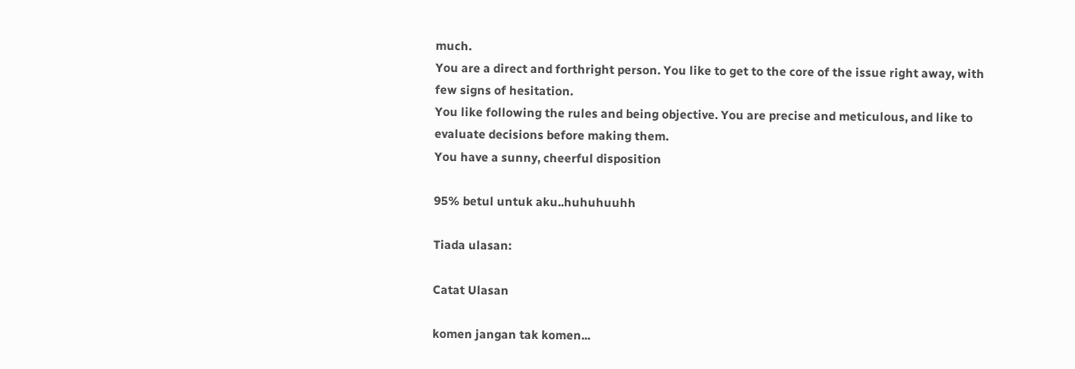much.
You are a direct and forthright person. You like to get to the core of the issue right away, with few signs of hesitation.
You like following the rules and being objective. You are precise and meticulous, and like to evaluate decisions before making them.
You have a sunny, cheerful disposition

95% betul untuk aku..huhuhuuhh

Tiada ulasan:

Catat Ulasan

komen jangan tak komen...